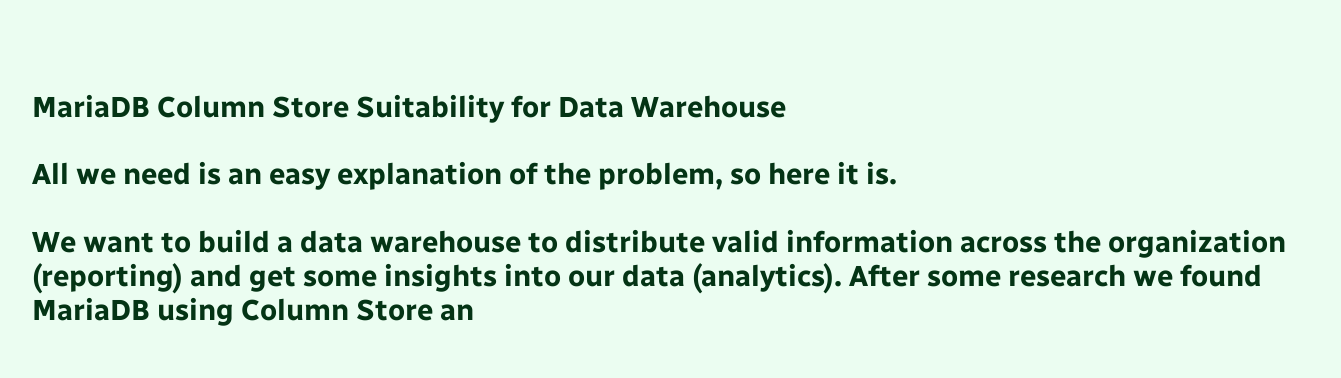MariaDB Column Store Suitability for Data Warehouse

All we need is an easy explanation of the problem, so here it is.

We want to build a data warehouse to distribute valid information across the organization (reporting) and get some insights into our data (analytics). After some research we found MariaDB using Column Store an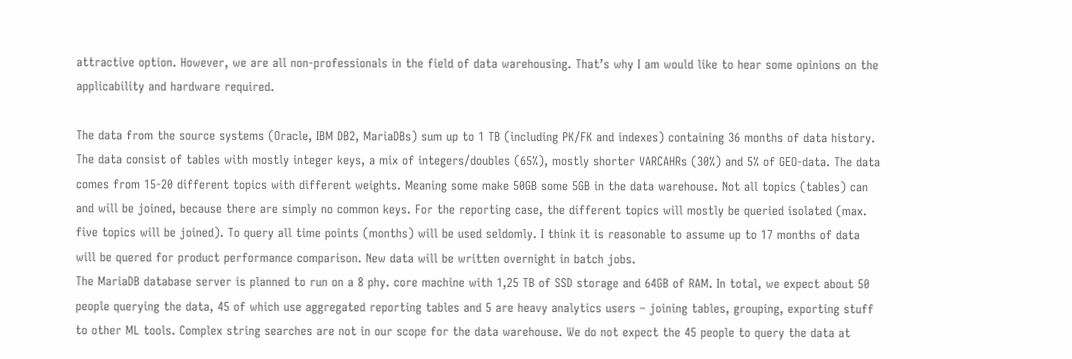attractive option. However, we are all non-professionals in the field of data warehousing. That’s why I am would like to hear some opinions on the applicability and hardware required.

The data from the source systems (Oracle, IBM DB2, MariaDBs) sum up to 1 TB (including PK/FK and indexes) containing 36 months of data history. The data consist of tables with mostly integer keys, a mix of integers/doubles (65%), mostly shorter VARCAHRs (30%) and 5% of GEO-data. The data comes from 15-20 different topics with different weights. Meaning some make 50GB some 5GB in the data warehouse. Not all topics (tables) can and will be joined, because there are simply no common keys. For the reporting case, the different topics will mostly be queried isolated (max. five topics will be joined). To query all time points (months) will be used seldomly. I think it is reasonable to assume up to 17 months of data will be quered for product performance comparison. New data will be written overnight in batch jobs.
The MariaDB database server is planned to run on a 8 phy. core machine with 1,25 TB of SSD storage and 64GB of RAM. In total, we expect about 50 people querying the data, 45 of which use aggregated reporting tables and 5 are heavy analytics users – joining tables, grouping, exporting stuff to other ML tools. Complex string searches are not in our scope for the data warehouse. We do not expect the 45 people to query the data at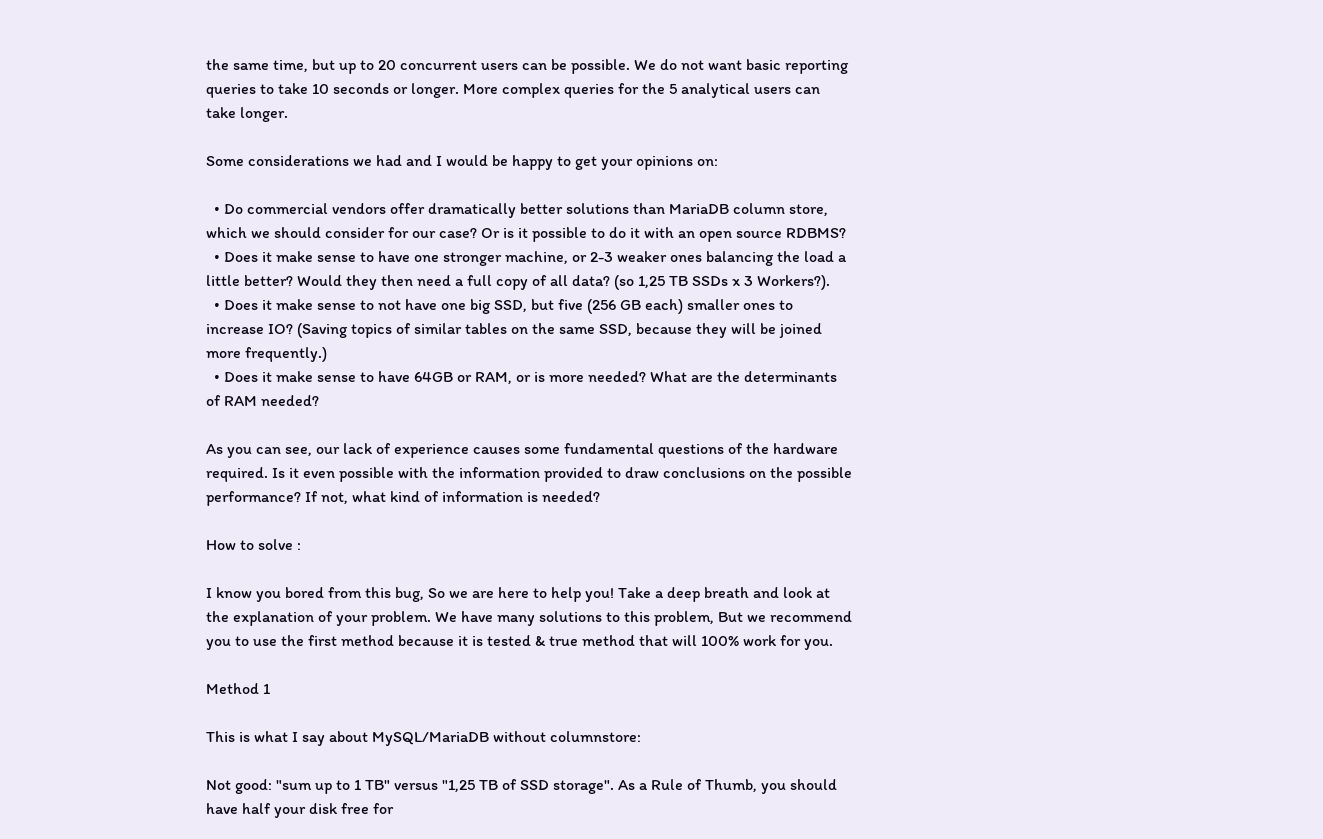the same time, but up to 20 concurrent users can be possible. We do not want basic reporting queries to take 10 seconds or longer. More complex queries for the 5 analytical users can take longer.

Some considerations we had and I would be happy to get your opinions on:

  • Do commercial vendors offer dramatically better solutions than MariaDB column store, which we should consider for our case? Or is it possible to do it with an open source RDBMS?
  • Does it make sense to have one stronger machine, or 2-3 weaker ones balancing the load a little better? Would they then need a full copy of all data? (so 1,25 TB SSDs x 3 Workers?).
  • Does it make sense to not have one big SSD, but five (256 GB each) smaller ones to increase IO? (Saving topics of similar tables on the same SSD, because they will be joined more frequently.)
  • Does it make sense to have 64GB or RAM, or is more needed? What are the determinants of RAM needed?

As you can see, our lack of experience causes some fundamental questions of the hardware required. Is it even possible with the information provided to draw conclusions on the possible performance? If not, what kind of information is needed?

How to solve :

I know you bored from this bug, So we are here to help you! Take a deep breath and look at the explanation of your problem. We have many solutions to this problem, But we recommend you to use the first method because it is tested & true method that will 100% work for you.

Method 1

This is what I say about MySQL/MariaDB without columnstore:

Not good: "sum up to 1 TB" versus "1,25 TB of SSD storage". As a Rule of Thumb, you should have half your disk free for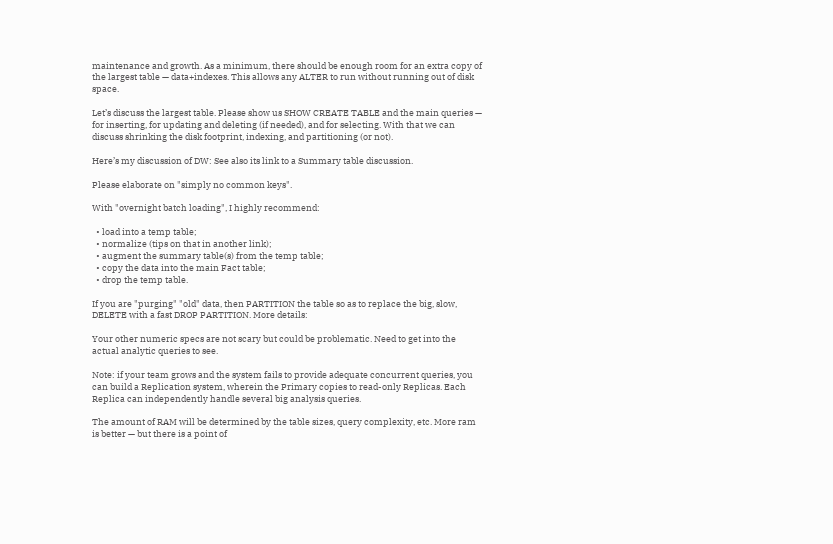maintenance and growth. As a minimum, there should be enough room for an extra copy of the largest table — data+indexes. This allows any ALTER to run without running out of disk space.

Let’s discuss the largest table. Please show us SHOW CREATE TABLE and the main queries — for inserting, for updating and deleting (if needed), and for selecting. With that we can discuss shrinking the disk footprint, indexing, and partitioning (or not).

Here’s my discussion of DW: See also its link to a Summary table discussion.

Please elaborate on "simply no common keys".

With "overnight batch loading", I highly recommend:

  • load into a temp table;
  • normalize (tips on that in another link);
  • augment the summary table(s) from the temp table;
  • copy the data into the main Fact table;
  • drop the temp table.

If you are "purging" "old" data, then PARTITION the table so as to replace the big, slow, DELETE with a fast DROP PARTITION. More details:

Your other numeric specs are not scary but could be problematic. Need to get into the actual analytic queries to see.

Note: if your team grows and the system fails to provide adequate concurrent queries, you can build a Replication system, wherein the Primary copies to read-only Replicas. Each Replica can independently handle several big analysis queries.

The amount of RAM will be determined by the table sizes, query complexity, etc. More ram is better — but there is a point of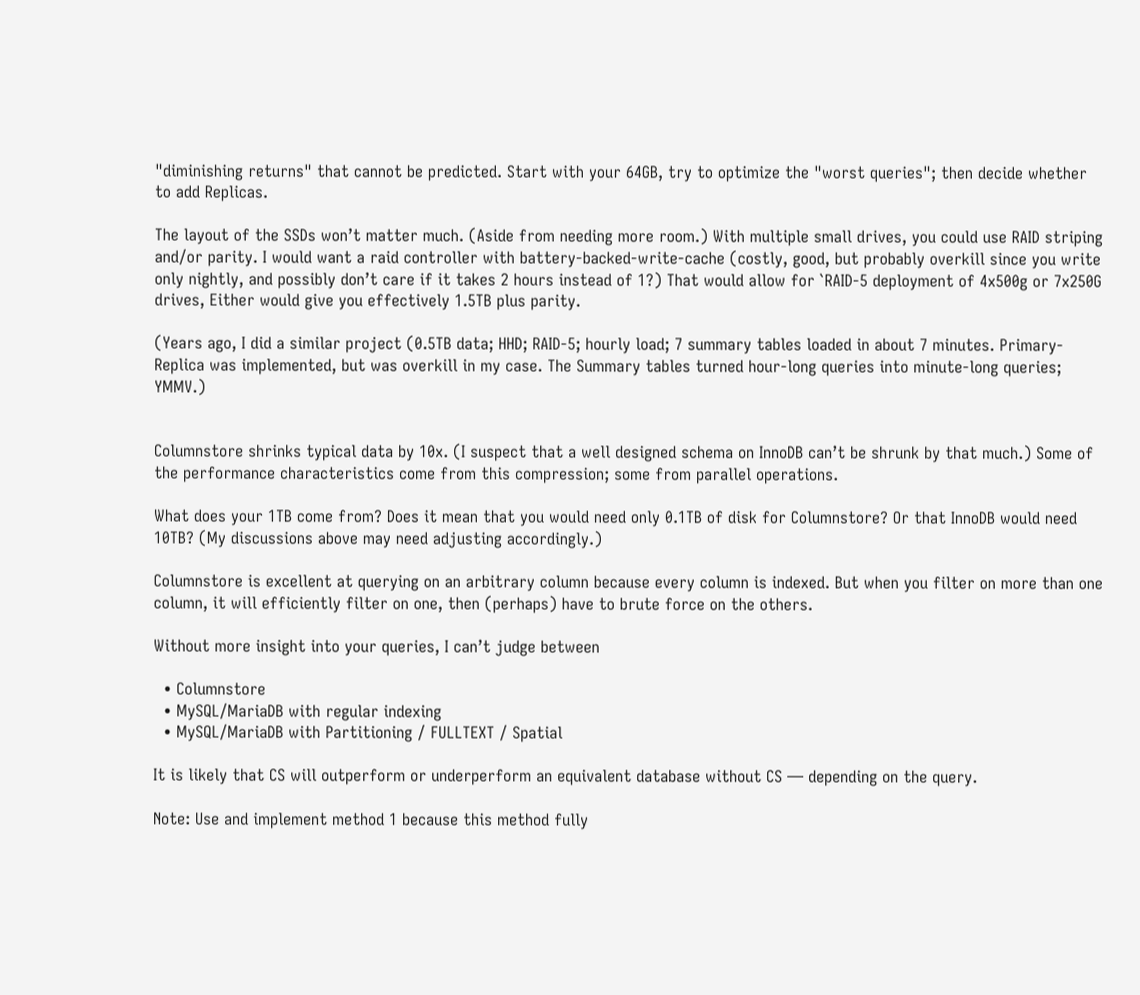"diminishing returns" that cannot be predicted. Start with your 64GB, try to optimize the "worst queries"; then decide whether to add Replicas.

The layout of the SSDs won’t matter much. (Aside from needing more room.) With multiple small drives, you could use RAID striping and/or parity. I would want a raid controller with battery-backed-write-cache (costly, good, but probably overkill since you write only nightly, and possibly don’t care if it takes 2 hours instead of 1?) That would allow for `RAID-5 deployment of 4x500g or 7x250G drives, Either would give you effectively 1.5TB plus parity.

(Years ago, I did a similar project (0.5TB data; HHD; RAID-5; hourly load; 7 summary tables loaded in about 7 minutes. Primary-Replica was implemented, but was overkill in my case. The Summary tables turned hour-long queries into minute-long queries; YMMV.)


Columnstore shrinks typical data by 10x. (I suspect that a well designed schema on InnoDB can’t be shrunk by that much.) Some of the performance characteristics come from this compression; some from parallel operations.

What does your 1TB come from? Does it mean that you would need only 0.1TB of disk for Columnstore? Or that InnoDB would need 10TB? (My discussions above may need adjusting accordingly.)

Columnstore is excellent at querying on an arbitrary column because every column is indexed. But when you filter on more than one column, it will efficiently filter on one, then (perhaps) have to brute force on the others.

Without more insight into your queries, I can’t judge between

  • Columnstore
  • MySQL/MariaDB with regular indexing
  • MySQL/MariaDB with Partitioning / FULLTEXT / Spatial

It is likely that CS will outperform or underperform an equivalent database without CS — depending on the query.

Note: Use and implement method 1 because this method fully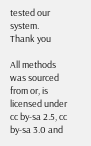tested our system.
Thank you

All methods was sourced from or, is licensed under cc by-sa 2.5, cc by-sa 3.0 and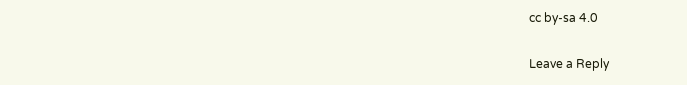cc by-sa 4.0

Leave a Reply